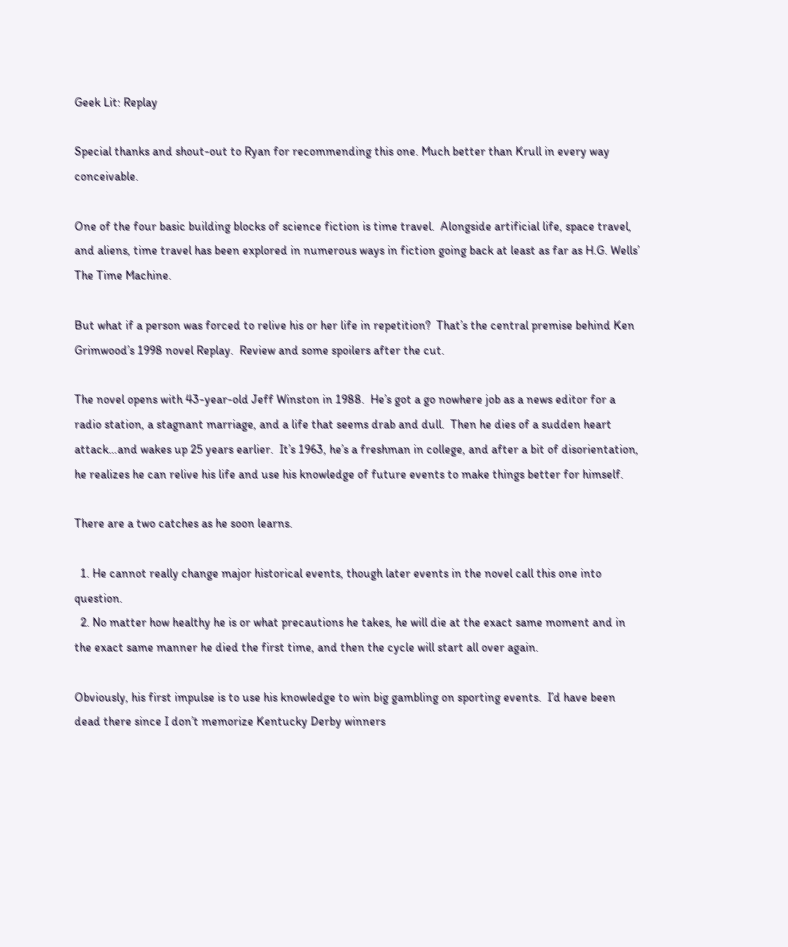Geek Lit: Replay

Special thanks and shout-out to Ryan for recommending this one. Much better than Krull in every way conceivable.

One of the four basic building blocks of science fiction is time travel.  Alongside artificial life, space travel, and aliens, time travel has been explored in numerous ways in fiction going back at least as far as H.G. Wells’ The Time Machine.

But what if a person was forced to relive his or her life in repetition?  That’s the central premise behind Ken Grimwood’s 1998 novel Replay.  Review and some spoilers after the cut.

The novel opens with 43-year-old Jeff Winston in 1988.  He’s got a go nowhere job as a news editor for a radio station, a stagnant marriage, and a life that seems drab and dull.  Then he dies of a sudden heart attack…and wakes up 25 years earlier.  It’s 1963, he’s a freshman in college, and after a bit of disorientation, he realizes he can relive his life and use his knowledge of future events to make things better for himself.

There are a two catches as he soon learns.

  1. He cannot really change major historical events, though later events in the novel call this one into question.
  2. No matter how healthy he is or what precautions he takes, he will die at the exact same moment and in the exact same manner he died the first time, and then the cycle will start all over again.

Obviously, his first impulse is to use his knowledge to win big gambling on sporting events.  I’d have been dead there since I don’t memorize Kentucky Derby winners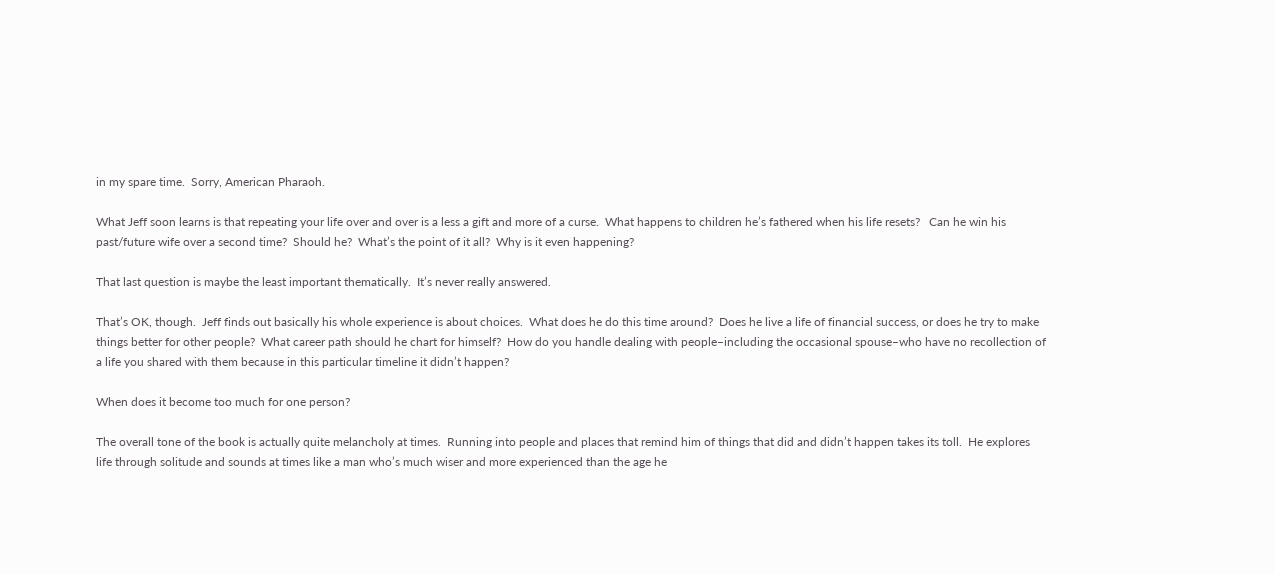in my spare time.  Sorry, American Pharaoh.

What Jeff soon learns is that repeating your life over and over is a less a gift and more of a curse.  What happens to children he’s fathered when his life resets?   Can he win his past/future wife over a second time?  Should he?  What’s the point of it all?  Why is it even happening?

That last question is maybe the least important thematically.  It’s never really answered.

That’s OK, though.  Jeff finds out basically his whole experience is about choices.  What does he do this time around?  Does he live a life of financial success, or does he try to make things better for other people?  What career path should he chart for himself?  How do you handle dealing with people–including the occasional spouse–who have no recollection of a life you shared with them because in this particular timeline it didn’t happen?

When does it become too much for one person?

The overall tone of the book is actually quite melancholy at times.  Running into people and places that remind him of things that did and didn’t happen takes its toll.  He explores life through solitude and sounds at times like a man who’s much wiser and more experienced than the age he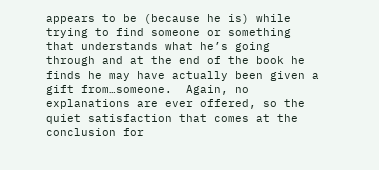appears to be (because he is) while trying to find someone or something that understands what he’s going through and at the end of the book he finds he may have actually been given a gift from…someone.  Again, no explanations are ever offered, so the quiet satisfaction that comes at the conclusion for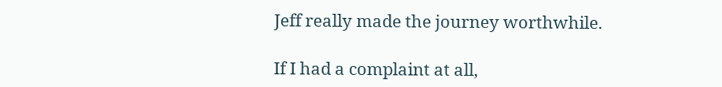Jeff really made the journey worthwhile.

If I had a complaint at all,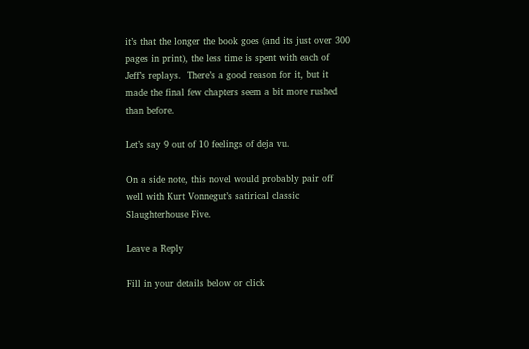it’s that the longer the book goes (and its just over 300 pages in print), the less time is spent with each of Jeff’s replays.  There’s a good reason for it, but it made the final few chapters seem a bit more rushed than before.

Let’s say 9 out of 10 feelings of deja vu.

On a side note, this novel would probably pair off well with Kurt Vonnegut’s satirical classic Slaughterhouse Five.

Leave a Reply

Fill in your details below or click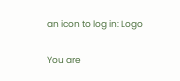an icon to log in: Logo

You are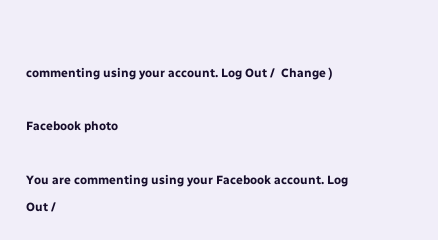commenting using your account. Log Out /  Change )

Facebook photo

You are commenting using your Facebook account. Log Out /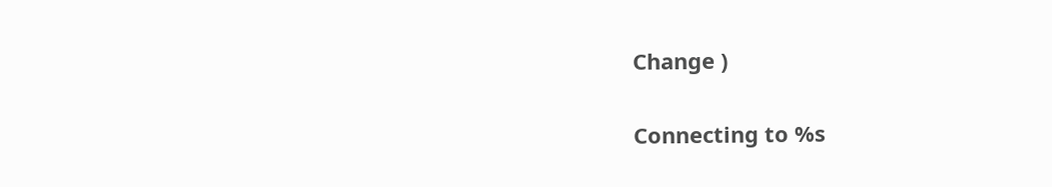Change )

Connecting to %s